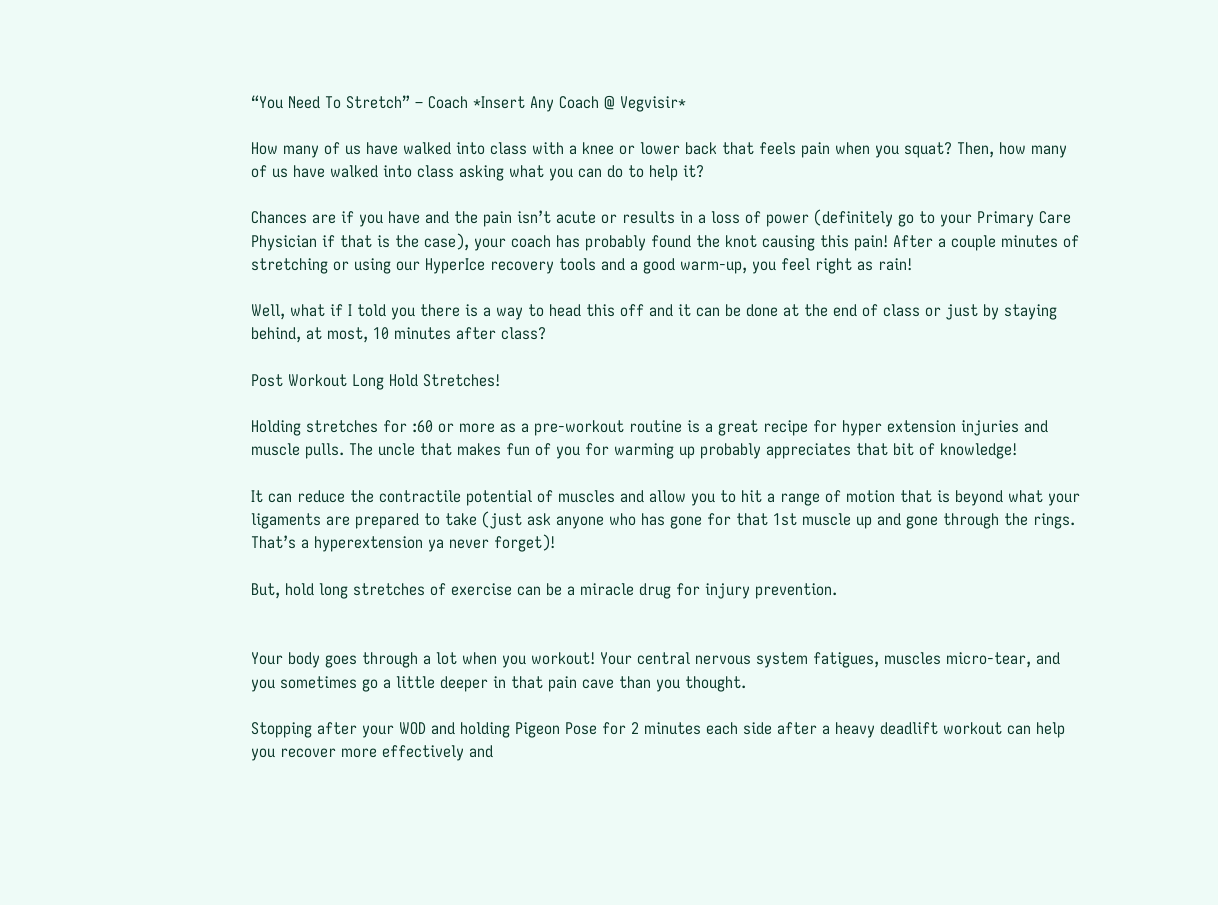“You Need To Stretch” – Coach *Insert Any Coach @ Vegvisir*

How many of us have walked into class with a knee or lower back that feels pain when you squat? Then, how many of us have walked into class asking what you can do to help it?

Chances are if you have and the pain isn’t acute or results in a loss of power (definitely go to your Primary Care Physician if that is the case), your coach has probably found the knot causing this pain! After a couple minutes of stretching or using our HyperIce recovery tools and a good warm-up, you feel right as rain!

Well, what if I told you there is a way to head this off and it can be done at the end of class or just by staying behind, at most, 10 minutes after class?

Post Workout Long Hold Stretches!

Holding stretches for :60 or more as a pre-workout routine is a great recipe for hyper extension injuries and muscle pulls. The uncle that makes fun of you for warming up probably appreciates that bit of knowledge!

It can reduce the contractile potential of muscles and allow you to hit a range of motion that is beyond what your ligaments are prepared to take (just ask anyone who has gone for that 1st muscle up and gone through the rings. That’s a hyperextension ya never forget)!

But, hold long stretches of exercise can be a miracle drug for injury prevention.


Your body goes through a lot when you workout! Your central nervous system fatigues, muscles micro-tear, and you sometimes go a little deeper in that pain cave than you thought.

Stopping after your WOD and holding Pigeon Pose for 2 minutes each side after a heavy deadlift workout can help you recover more effectively and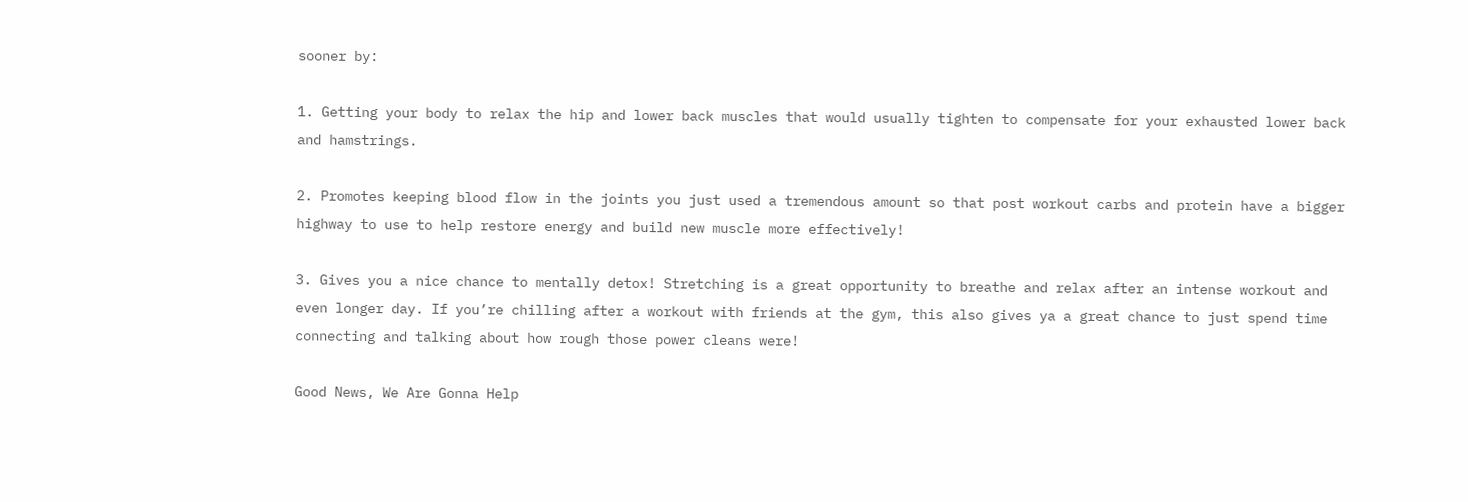sooner by:

1. Getting your body to relax the hip and lower back muscles that would usually tighten to compensate for your exhausted lower back and hamstrings.

2. Promotes keeping blood flow in the joints you just used a tremendous amount so that post workout carbs and protein have a bigger highway to use to help restore energy and build new muscle more effectively!

3. Gives you a nice chance to mentally detox! Stretching is a great opportunity to breathe and relax after an intense workout and even longer day. If you’re chilling after a workout with friends at the gym, this also gives ya a great chance to just spend time connecting and talking about how rough those power cleans were!

Good News, We Are Gonna Help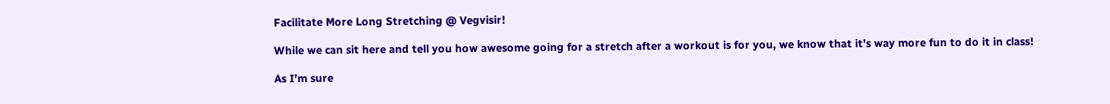Facilitate More Long Stretching @ Vegvisir!

While we can sit here and tell you how awesome going for a stretch after a workout is for you, we know that it’s way more fun to do it in class!

As I’m sure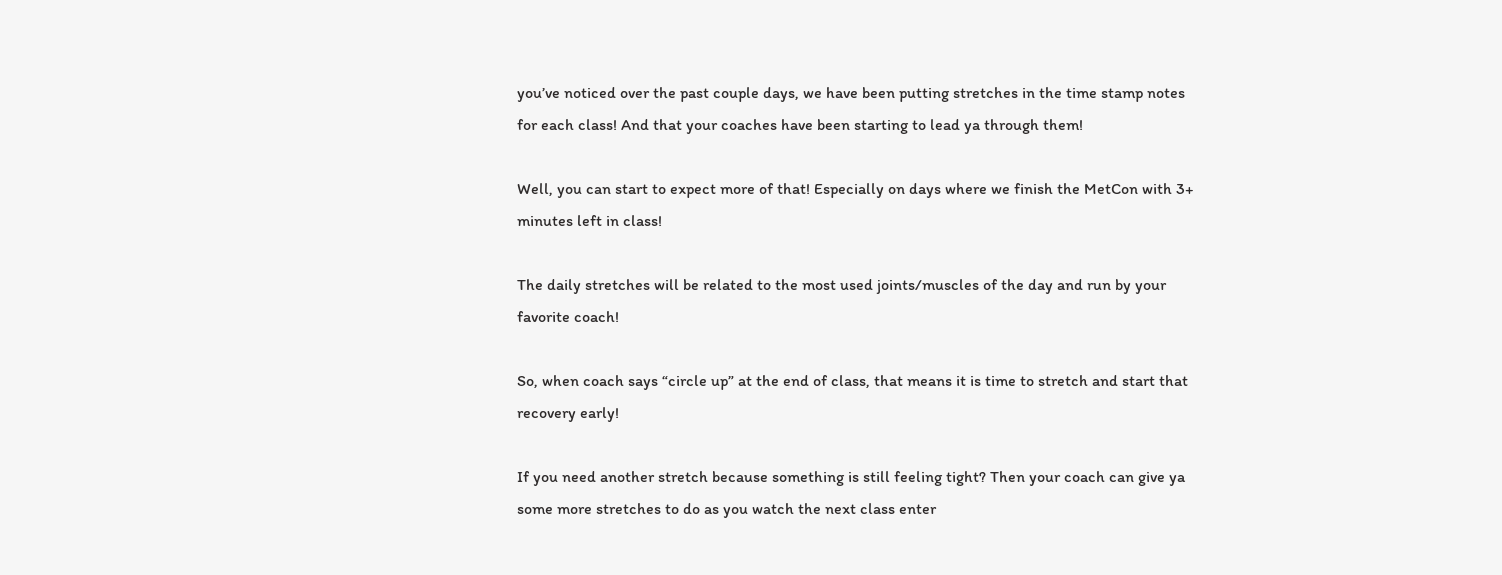you’ve noticed over the past couple days, we have been putting stretches in the time stamp notes for each class! And that your coaches have been starting to lead ya through them!

Well, you can start to expect more of that! Especially on days where we finish the MetCon with 3+ minutes left in class!

The daily stretches will be related to the most used joints/muscles of the day and run by your favorite coach!

So, when coach says “circle up” at the end of class, that means it is time to stretch and start that recovery early!

If you need another stretch because something is still feeling tight? Then your coach can give ya some more stretches to do as you watch the next class enter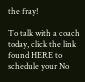the fray!

To talk with a coach today, click the link found HERE to schedule your No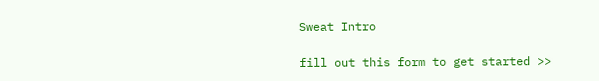Sweat Intro

fill out this form to get started >>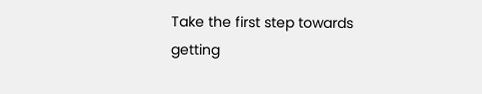Take the first step towards getting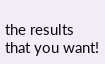the results that you want!